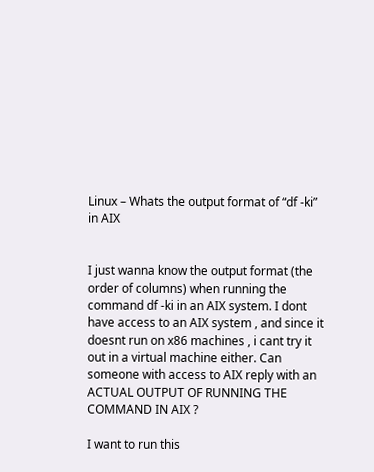Linux – Whats the output format of “df -ki” in AIX


I just wanna know the output format (the order of columns) when running the command df -ki in an AIX system. I dont have access to an AIX system , and since it doesnt run on x86 machines , i cant try it out in a virtual machine either. Can someone with access to AIX reply with an ACTUAL OUTPUT OF RUNNING THE COMMAND IN AIX ?

I want to run this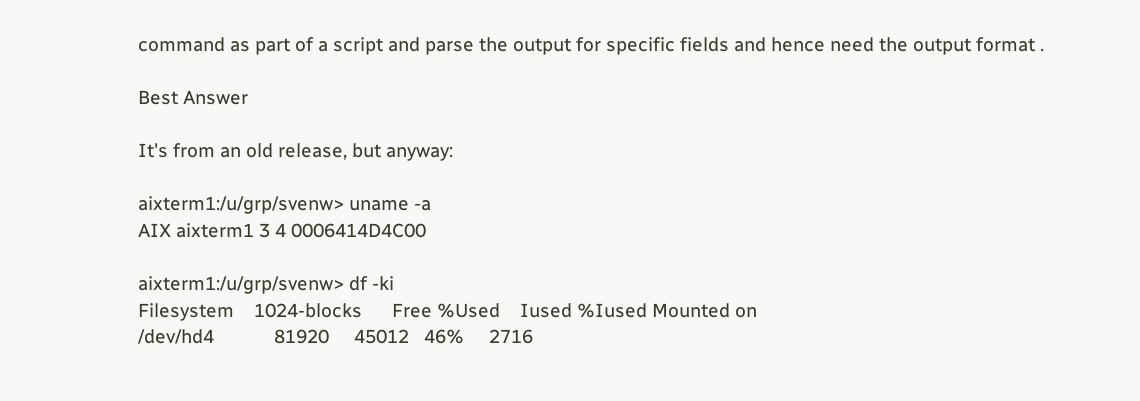command as part of a script and parse the output for specific fields and hence need the output format .

Best Answer

It's from an old release, but anyway:

aixterm1:/u/grp/svenw> uname -a
AIX aixterm1 3 4 0006414D4C00

aixterm1:/u/grp/svenw> df -ki
Filesystem    1024-blocks      Free %Used    Iused %Iused Mounted on
/dev/hd4            81920     45012   46%     2716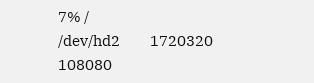7% /
/dev/hd2          1720320    108080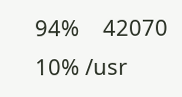94%    42070    10% /usr